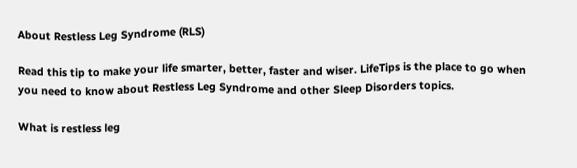About Restless Leg Syndrome (RLS)

Read this tip to make your life smarter, better, faster and wiser. LifeTips is the place to go when you need to know about Restless Leg Syndrome and other Sleep Disorders topics.

What is restless leg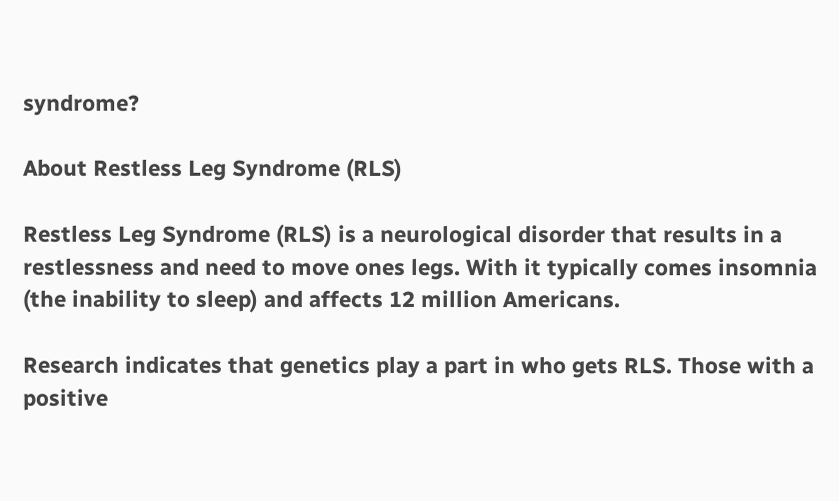syndrome?

About Restless Leg Syndrome (RLS)

Restless Leg Syndrome (RLS) is a neurological disorder that results in a restlessness and need to move ones legs. With it typically comes insomnia (the inability to sleep) and affects 12 million Americans.

Research indicates that genetics play a part in who gets RLS. Those with a positive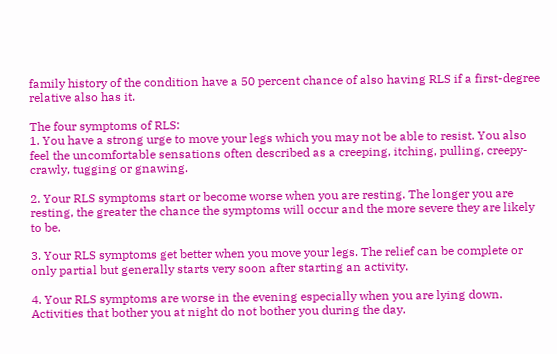family history of the condition have a 50 percent chance of also having RLS if a first-degree relative also has it.

The four symptoms of RLS:
1. You have a strong urge to move your legs which you may not be able to resist. You also feel the uncomfortable sensations often described as a creeping, itching, pulling, creepy-crawly, tugging or gnawing.

2. Your RLS symptoms start or become worse when you are resting. The longer you are resting, the greater the chance the symptoms will occur and the more severe they are likely to be.

3. Your RLS symptoms get better when you move your legs. The relief can be complete or only partial but generally starts very soon after starting an activity.

4. Your RLS symptoms are worse in the evening especially when you are lying down. Activities that bother you at night do not bother you during the day.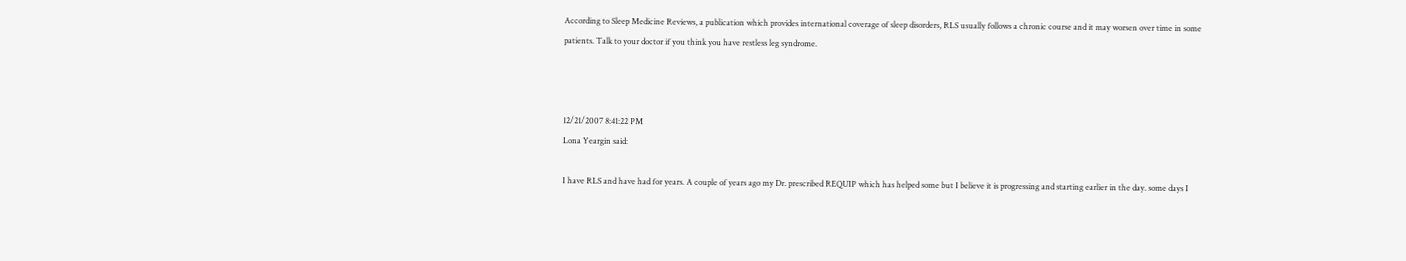According to Sleep Medicine Reviews, a publication which provides international coverage of sleep disorders, RLS usually follows a chronic course and it may worsen over time in some patients. Talk to your doctor if you think you have restless leg syndrome.



12/21/2007 8:41:22 PM
Lona Yeargin said:

I have RLS and have had for years. A couple of years ago my Dr. prescribed REQUIP which has helped some but I believe it is progressing and starting earlier in the day. some days I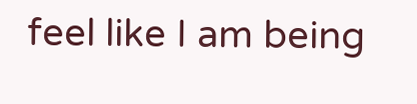feel like I am being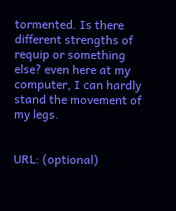tormented. Is there different strengths of requip or something else? even here at my computer, I can hardly stand the movement of my legs.


URL: (optional)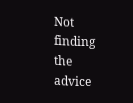Not finding the advice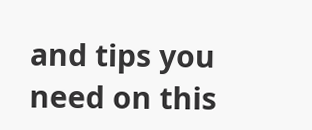and tips you need on this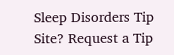Sleep Disorders Tip Site? Request a Tip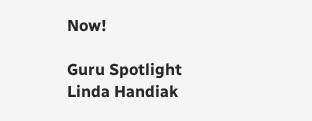Now!

Guru Spotlight
Linda Handiak